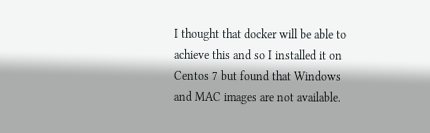I thought that docker will be able to achieve this and so I installed it on Centos 7 but found that Windows and MAC images are not available.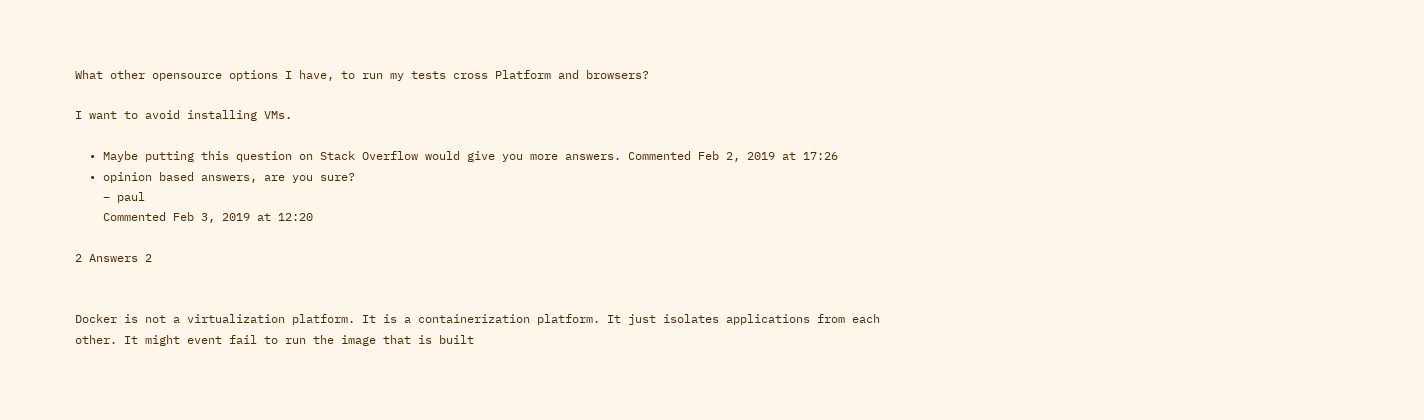What other opensource options I have, to run my tests cross Platform and browsers?

I want to avoid installing VMs.

  • Maybe putting this question on Stack Overflow would give you more answers. Commented Feb 2, 2019 at 17:26
  • opinion based answers, are you sure?
    – paul
    Commented Feb 3, 2019 at 12:20

2 Answers 2


Docker is not a virtualization platform. It is a containerization platform. It just isolates applications from each other. It might event fail to run the image that is built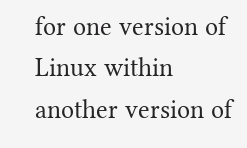for one version of Linux within another version of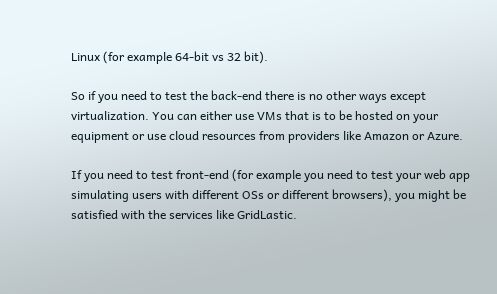Linux (for example 64-bit vs 32 bit).

So if you need to test the back-end there is no other ways except virtualization. You can either use VMs that is to be hosted on your equipment or use cloud resources from providers like Amazon or Azure.

If you need to test front-end (for example you need to test your web app simulating users with different OSs or different browsers), you might be satisfied with the services like GridLastic.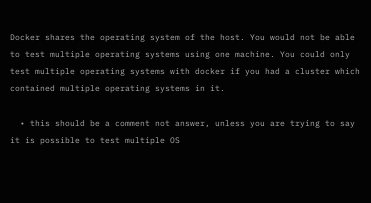Docker shares the operating system of the host. You would not be able to test multiple operating systems using one machine. You could only test multiple operating systems with docker if you had a cluster which contained multiple operating systems in it.

  • this should be a comment not answer, unless you are trying to say it is possible to test multiple OS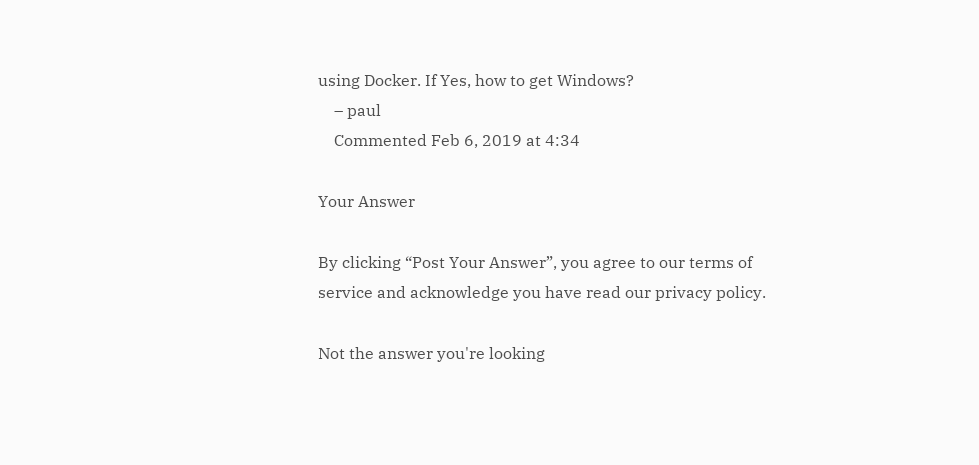using Docker. If Yes, how to get Windows?
    – paul
    Commented Feb 6, 2019 at 4:34

Your Answer

By clicking “Post Your Answer”, you agree to our terms of service and acknowledge you have read our privacy policy.

Not the answer you're looking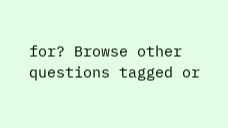for? Browse other questions tagged or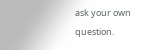ask your own question.